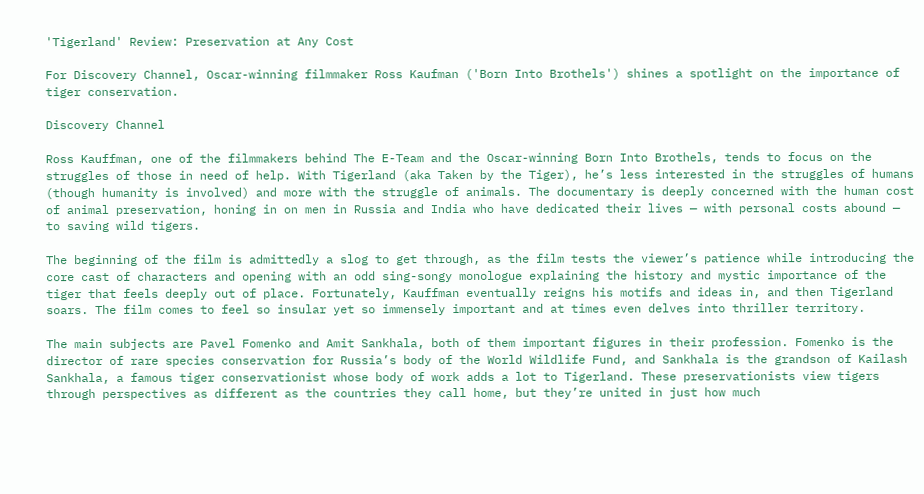'Tigerland' Review: Preservation at Any Cost

For Discovery Channel, Oscar-winning filmmaker Ross Kaufman ('Born Into Brothels') shines a spotlight on the importance of tiger conservation.

Discovery Channel

Ross Kauffman, one of the filmmakers behind The E-Team and the Oscar-winning Born Into Brothels, tends to focus on the struggles of those in need of help. With Tigerland (aka Taken by the Tiger), he’s less interested in the struggles of humans (though humanity is involved) and more with the struggle of animals. The documentary is deeply concerned with the human cost of animal preservation, honing in on men in Russia and India who have dedicated their lives — with personal costs abound —  to saving wild tigers.

The beginning of the film is admittedly a slog to get through, as the film tests the viewer’s patience while introducing the core cast of characters and opening with an odd sing-songy monologue explaining the history and mystic importance of the tiger that feels deeply out of place. Fortunately, Kauffman eventually reigns his motifs and ideas in, and then Tigerland soars. The film comes to feel so insular yet so immensely important and at times even delves into thriller territory.

The main subjects are Pavel Fomenko and Amit Sankhala, both of them important figures in their profession. Fomenko is the director of rare species conservation for Russia’s body of the World Wildlife Fund, and Sankhala is the grandson of Kailash Sankhala, a famous tiger conservationist whose body of work adds a lot to Tigerland. These preservationists view tigers through perspectives as different as the countries they call home, but they’re united in just how much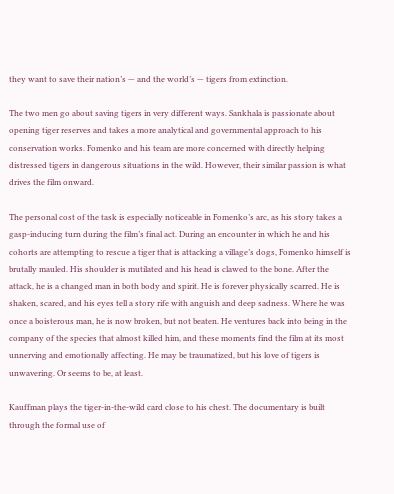they want to save their nation’s — and the world’s — tigers from extinction.

The two men go about saving tigers in very different ways. Sankhala is passionate about opening tiger reserves and takes a more analytical and governmental approach to his conservation works. Fomenko and his team are more concerned with directly helping distressed tigers in dangerous situations in the wild. However, their similar passion is what drives the film onward.

The personal cost of the task is especially noticeable in Fomenko’s arc, as his story takes a gasp-inducing turn during the film’s final act. During an encounter in which he and his cohorts are attempting to rescue a tiger that is attacking a village’s dogs, Fomenko himself is brutally mauled. His shoulder is mutilated and his head is clawed to the bone. After the attack, he is a changed man in both body and spirit. He is forever physically scarred. He is shaken, scared, and his eyes tell a story rife with anguish and deep sadness. Where he was once a boisterous man, he is now broken, but not beaten. He ventures back into being in the company of the species that almost killed him, and these moments find the film at its most unnerving and emotionally affecting. He may be traumatized, but his love of tigers is unwavering. Or seems to be, at least.

Kauffman plays the tiger-in-the-wild card close to his chest. The documentary is built through the formal use of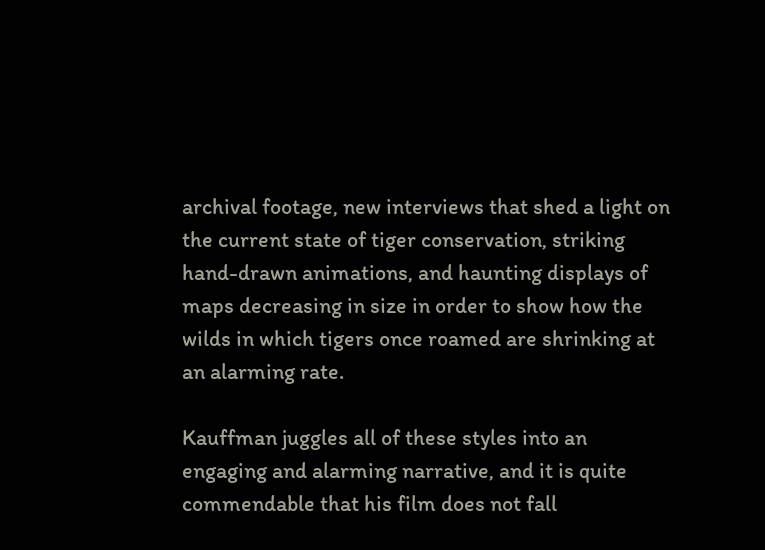archival footage, new interviews that shed a light on the current state of tiger conservation, striking hand-drawn animations, and haunting displays of maps decreasing in size in order to show how the wilds in which tigers once roamed are shrinking at an alarming rate.

Kauffman juggles all of these styles into an engaging and alarming narrative, and it is quite commendable that his film does not fall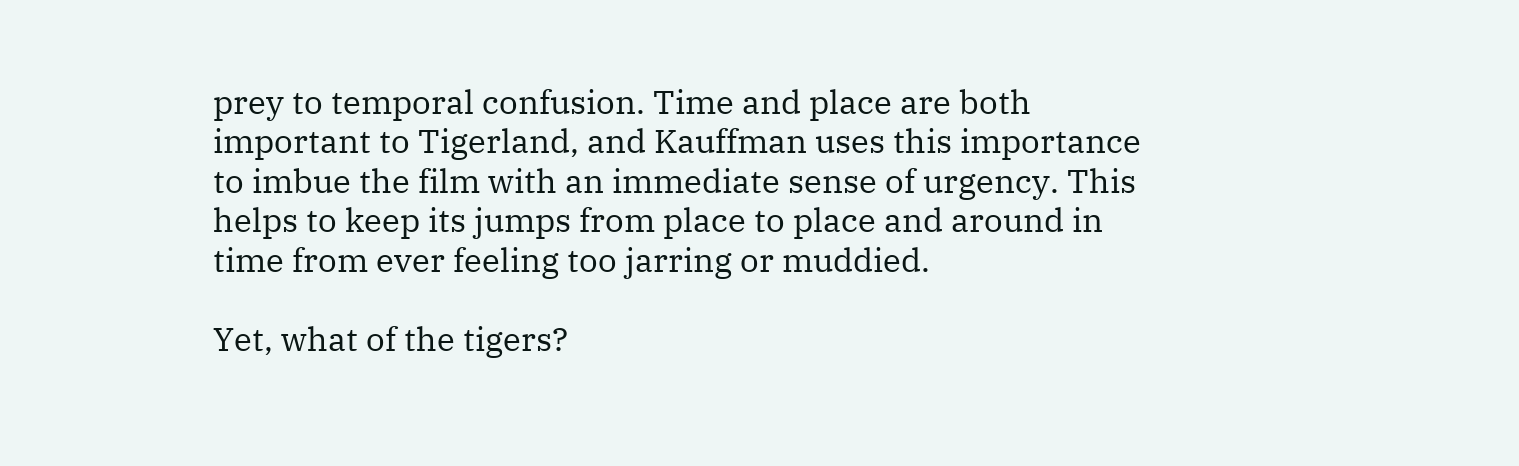prey to temporal confusion. Time and place are both important to Tigerland, and Kauffman uses this importance to imbue the film with an immediate sense of urgency. This helps to keep its jumps from place to place and around in time from ever feeling too jarring or muddied.

Yet, what of the tigers?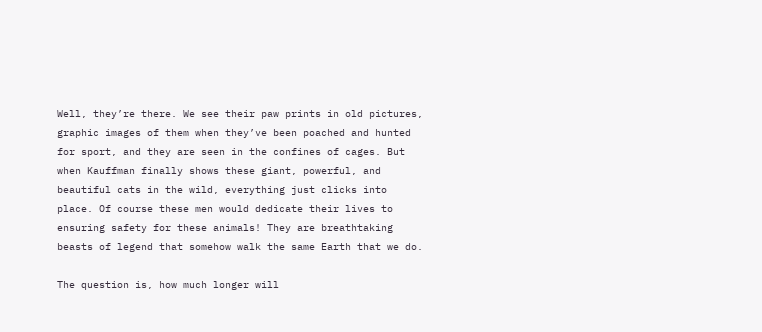Well, they’re there. We see their paw prints in old pictures, graphic images of them when they’ve been poached and hunted for sport, and they are seen in the confines of cages. But when Kauffman finally shows these giant, powerful, and beautiful cats in the wild, everything just clicks into place. Of course these men would dedicate their lives to ensuring safety for these animals! They are breathtaking beasts of legend that somehow walk the same Earth that we do.

The question is, how much longer will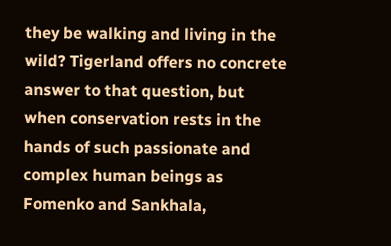they be walking and living in the wild? Tigerland offers no concrete answer to that question, but when conservation rests in the hands of such passionate and complex human beings as Fomenko and Sankhala,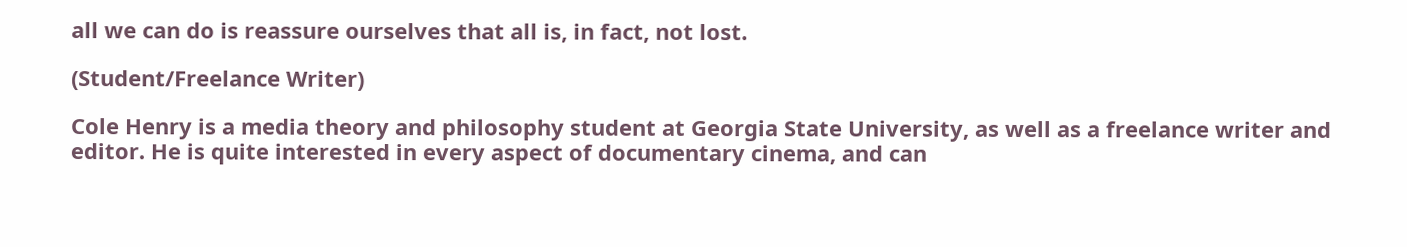all we can do is reassure ourselves that all is, in fact, not lost.

(Student/Freelance Writer)

Cole Henry is a media theory and philosophy student at Georgia State University, as well as a freelance writer and editor. He is quite interested in every aspect of documentary cinema, and can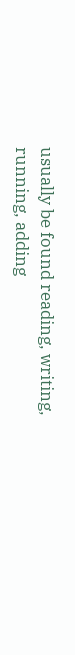usually be found reading, writing, running, adding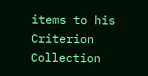items to his Criterion Collection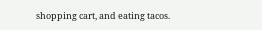shopping cart, and eating tacos.